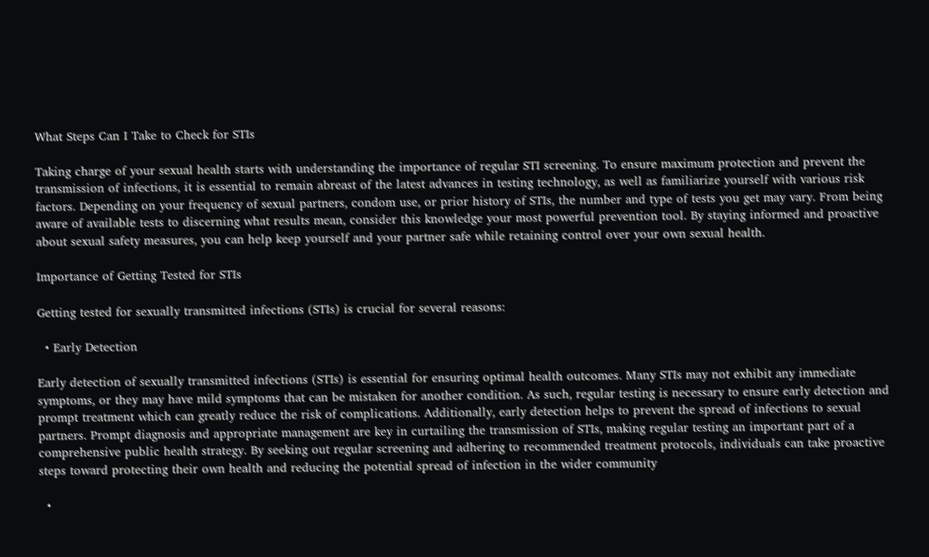What Steps Can I Take to Check for STIs

Taking charge of your sexual health starts with understanding the importance of regular STI screening. To ensure maximum protection and prevent the transmission of infections, it is essential to remain abreast of the latest advances in testing technology, as well as familiarize yourself with various risk factors. Depending on your frequency of sexual partners, condom use, or prior history of STIs, the number and type of tests you get may vary. From being aware of available tests to discerning what results mean, consider this knowledge your most powerful prevention tool. By staying informed and proactive about sexual safety measures, you can help keep yourself and your partner safe while retaining control over your own sexual health.

Importance of Getting Tested for STIs

Getting tested for sexually transmitted infections (STIs) is crucial for several reasons:

  • Early Detection

Early detection of sexually transmitted infections (STIs) is essential for ensuring optimal health outcomes. Many STIs may not exhibit any immediate symptoms, or they may have mild symptoms that can be mistaken for another condition. As such, regular testing is necessary to ensure early detection and prompt treatment which can greatly reduce the risk of complications. Additionally, early detection helps to prevent the spread of infections to sexual partners. Prompt diagnosis and appropriate management are key in curtailing the transmission of STIs, making regular testing an important part of a comprehensive public health strategy. By seeking out regular screening and adhering to recommended treatment protocols, individuals can take proactive steps toward protecting their own health and reducing the potential spread of infection in the wider community

  •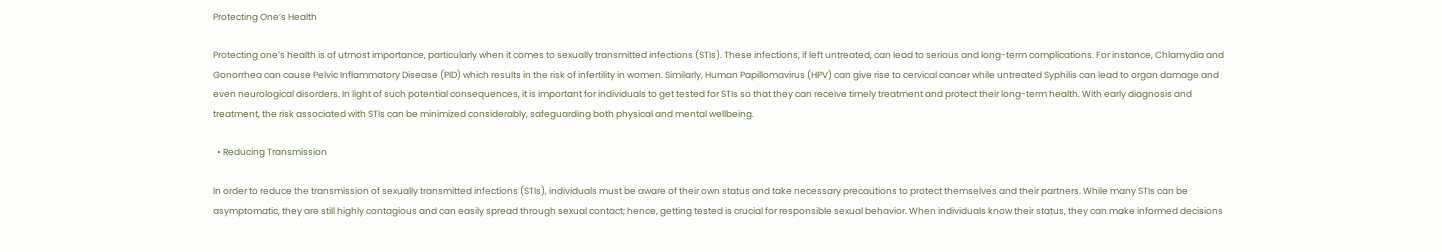Protecting One’s Health

Protecting one’s health is of utmost importance, particularly when it comes to sexually transmitted infections (STIs). These infections, if left untreated, can lead to serious and long-term complications. For instance, Chlamydia and Gonorrhea can cause Pelvic Inflammatory Disease (PID) which results in the risk of infertility in women. Similarly, Human Papillomavirus (HPV) can give rise to cervical cancer while untreated Syphilis can lead to organ damage and even neurological disorders. In light of such potential consequences, it is important for individuals to get tested for STIs so that they can receive timely treatment and protect their long-term health. With early diagnosis and treatment, the risk associated with STIs can be minimized considerably, safeguarding both physical and mental wellbeing.

  • Reducing Transmission

In order to reduce the transmission of sexually transmitted infections (STIs), individuals must be aware of their own status and take necessary precautions to protect themselves and their partners. While many STIs can be asymptomatic, they are still highly contagious and can easily spread through sexual contact; hence, getting tested is crucial for responsible sexual behavior. When individuals know their status, they can make informed decisions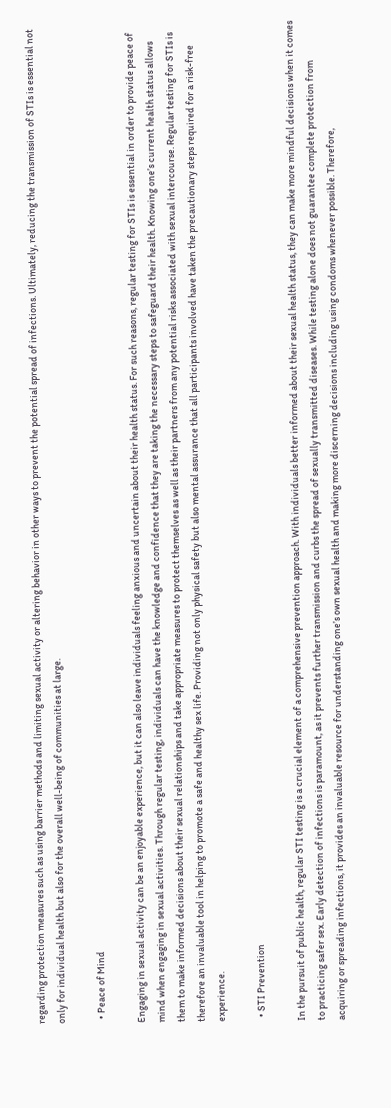regarding protection measures such as using barrier methods and limiting sexual activity or altering behavior in other ways to prevent the potential spread of infections. Ultimately, reducing the transmission of STIs is essential not only for individual health but also for the overall well-being of communities at large.

  • Peace of Mind

Engaging in sexual activity can be an enjoyable experience, but it can also leave individuals feeling anxious and uncertain about their health status. For such reasons, regular testing for STIs is essential in order to provide peace of mind when engaging in sexual activities. Through regular testing, individuals can have the knowledge and confidence that they are taking the necessary steps to safeguard their health. Knowing one’s current health status allows them to make informed decisions about their sexual relationships and take appropriate measures to protect themselves as well as their partners from any potential risks associated with sexual intercourse. Regular testing for STIs is therefore an invaluable tool in helping to promote a safe and healthy sex life. Providing not only physical safety but also mental assurance that all participants involved have taken the precautionary steps required for a risk-free experience.

  • STI Prevention

In the pursuit of public health, regular STI testing is a crucial element of a comprehensive prevention approach. With individuals better informed about their sexual health status, they can make more mindful decisions when it comes to practicing safer sex. Early detection of infections is paramount, as it prevents further transmission and curbs the spread of sexually transmitted diseases. While testing alone does not guarantee complete protection from acquiring or spreading infections, it provides an invaluable resource for understanding one’s own sexual health and making more discerning decisions including using condoms whenever possible. Therefore,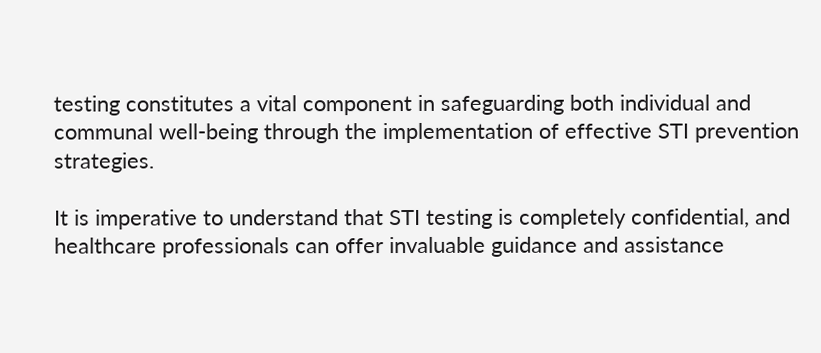testing constitutes a vital component in safeguarding both individual and communal well-being through the implementation of effective STI prevention strategies.

It is imperative to understand that STI testing is completely confidential, and healthcare professionals can offer invaluable guidance and assistance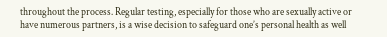throughout the process. Regular testing, especially for those who are sexually active or have numerous partners, is a wise decision to safeguard one’s personal health as well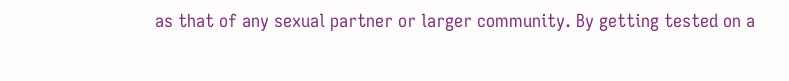as that of any sexual partner or larger community. By getting tested on a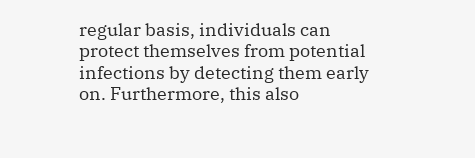regular basis, individuals can protect themselves from potential infections by detecting them early on. Furthermore, this also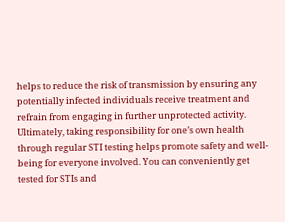helps to reduce the risk of transmission by ensuring any potentially infected individuals receive treatment and refrain from engaging in further unprotected activity. Ultimately, taking responsibility for one’s own health through regular STI testing helps promote safety and well-being for everyone involved. You can conveniently get tested for STIs and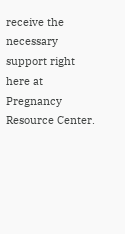receive the necessary support right here at Pregnancy Resource Center.